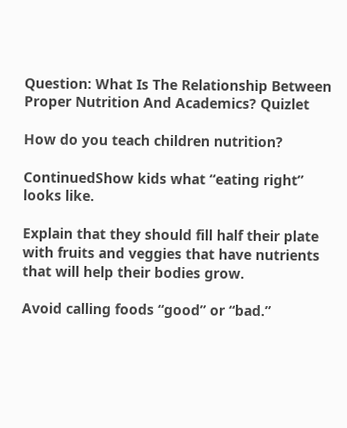Question: What Is The Relationship Between Proper Nutrition And Academics? Quizlet

How do you teach children nutrition?

ContinuedShow kids what “eating right” looks like.

Explain that they should fill half their plate with fruits and veggies that have nutrients that will help their bodies grow.

Avoid calling foods “good” or “bad.”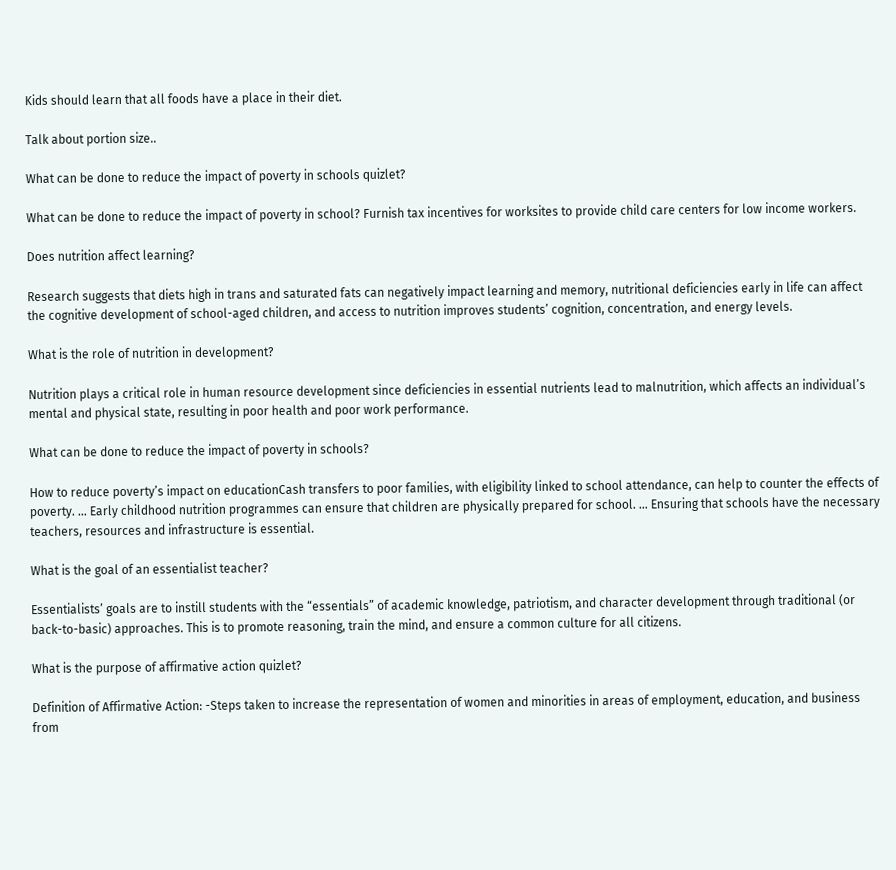Kids should learn that all foods have a place in their diet.

Talk about portion size..

What can be done to reduce the impact of poverty in schools quizlet?

What can be done to reduce the impact of poverty in school? Furnish tax incentives for worksites to provide child care centers for low income workers.

Does nutrition affect learning?

Research suggests that diets high in trans and saturated fats can negatively impact learning and memory, nutritional deficiencies early in life can affect the cognitive development of school-aged children, and access to nutrition improves students’ cognition, concentration, and energy levels.

What is the role of nutrition in development?

Nutrition plays a critical role in human resource development since deficiencies in essential nutrients lead to malnutrition, which affects an individual’s mental and physical state, resulting in poor health and poor work performance.

What can be done to reduce the impact of poverty in schools?

How to reduce poverty’s impact on educationCash transfers to poor families, with eligibility linked to school attendance, can help to counter the effects of poverty. … Early childhood nutrition programmes can ensure that children are physically prepared for school. … Ensuring that schools have the necessary teachers, resources and infrastructure is essential.

What is the goal of an essentialist teacher?

Essentialists’ goals are to instill students with the “essentials” of academic knowledge, patriotism, and character development through traditional (or back-to-basic) approaches. This is to promote reasoning, train the mind, and ensure a common culture for all citizens.

What is the purpose of affirmative action quizlet?

Definition of Affirmative Action: -Steps taken to increase the representation of women and minorities in areas of employment, education, and business from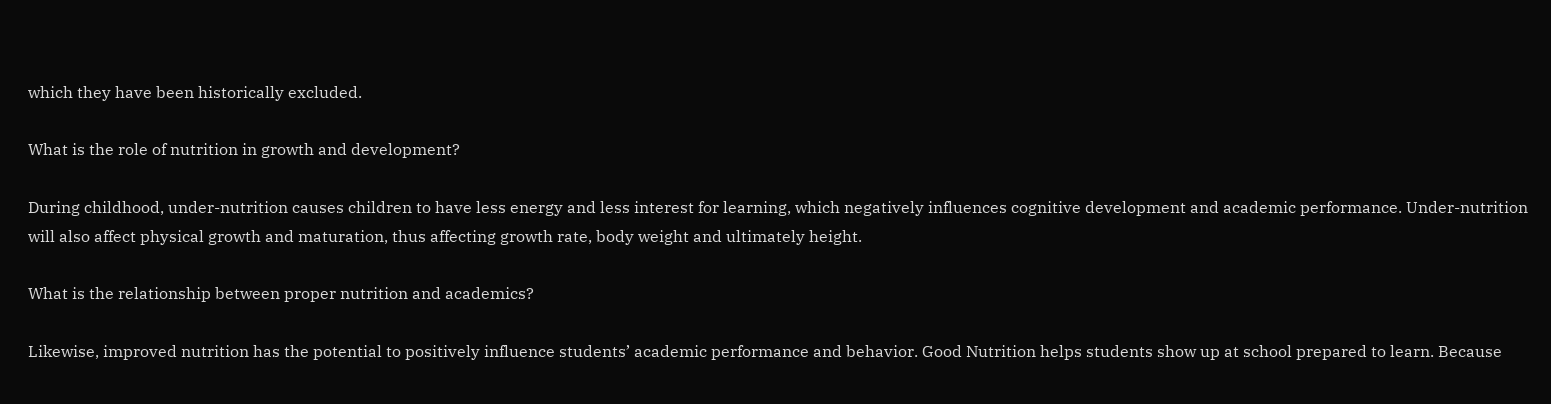which they have been historically excluded.

What is the role of nutrition in growth and development?

During childhood, under-nutrition causes children to have less energy and less interest for learning, which negatively influences cognitive development and academic performance. Under-nutrition will also affect physical growth and maturation, thus affecting growth rate, body weight and ultimately height.

What is the relationship between proper nutrition and academics?

Likewise, improved nutrition has the potential to positively influence students’ academic performance and behavior. Good Nutrition helps students show up at school prepared to learn. Because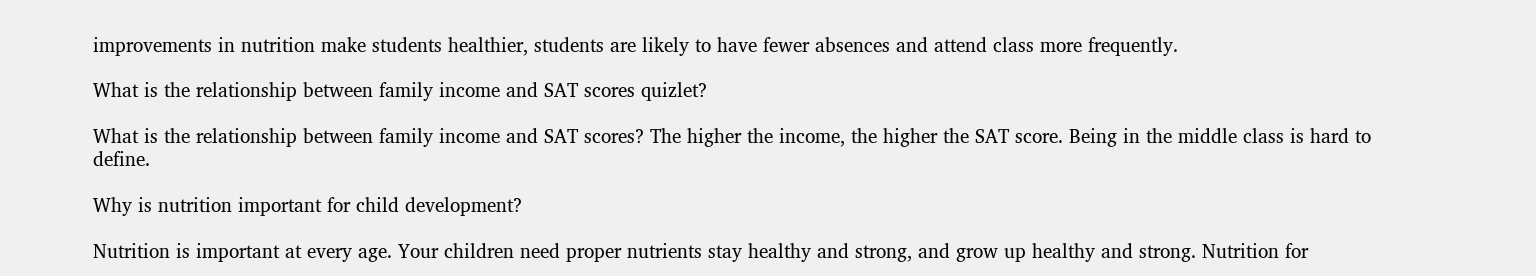improvements in nutrition make students healthier, students are likely to have fewer absences and attend class more frequently.

What is the relationship between family income and SAT scores quizlet?

What is the relationship between family income and SAT scores? The higher the income, the higher the SAT score. Being in the middle class is hard to define.

Why is nutrition important for child development?

Nutrition is important at every age. Your children need proper nutrients stay healthy and strong, and grow up healthy and strong. Nutrition for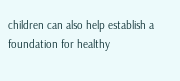children can also help establish a foundation for healthy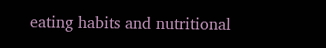eating habits and nutritional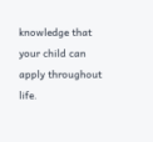knowledge that your child can apply throughout life.